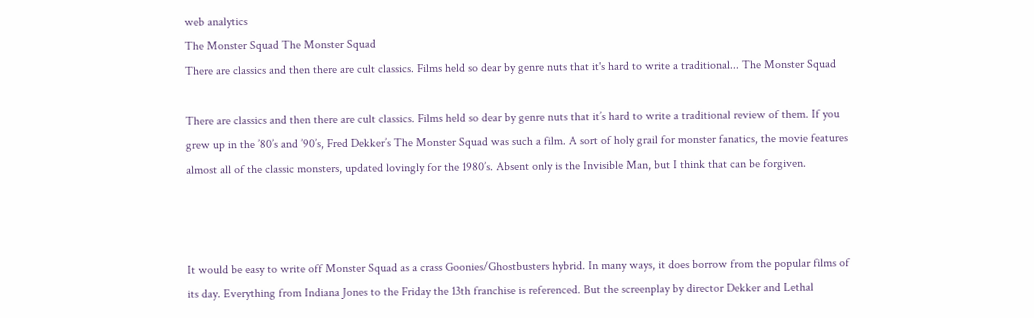web analytics
The Monster Squad The Monster Squad
There are classics and then there are cult classics. Films held so dear by genre nuts that it's hard to write a traditional... The Monster Squad

There are classics and then there are cult classics. Films held so dear by genre nuts that it’s hard to write a traditional review of them. If you grew up in the ’80’s and ’90’s, Fred Dekker’s The Monster Squad was such a film. A sort of holy grail for monster fanatics, the movie features almost all of the classic monsters, updated lovingly for the 1980’s. Absent only is the Invisible Man, but I think that can be forgiven.



It would be easy to write off Monster Squad as a crass Goonies/Ghostbusters hybrid. In many ways, it does borrow from the popular films of its day. Everything from Indiana Jones to the Friday the 13th franchise is referenced. But the screenplay by director Dekker and Lethal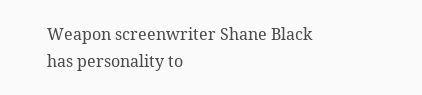Weapon screenwriter Shane Black has personality to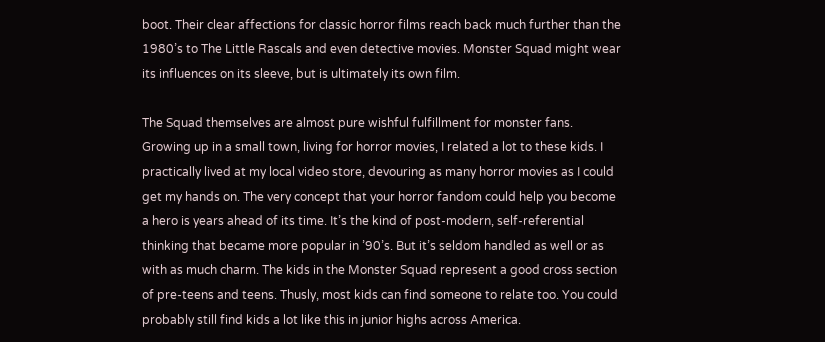boot. Their clear affections for classic horror films reach back much further than the 1980’s to The Little Rascals and even detective movies. Monster Squad might wear its influences on its sleeve, but is ultimately its own film.

The Squad themselves are almost pure wishful fulfillment for monster fans. Growing up in a small town, living for horror movies, I related a lot to these kids. I practically lived at my local video store, devouring as many horror movies as I could get my hands on. The very concept that your horror fandom could help you become a hero is years ahead of its time. It’s the kind of post-modern, self-referential thinking that became more popular in ’90’s. But it’s seldom handled as well or as with as much charm. The kids in the Monster Squad represent a good cross section of pre-teens and teens. Thusly, most kids can find someone to relate too. You could probably still find kids a lot like this in junior highs across America.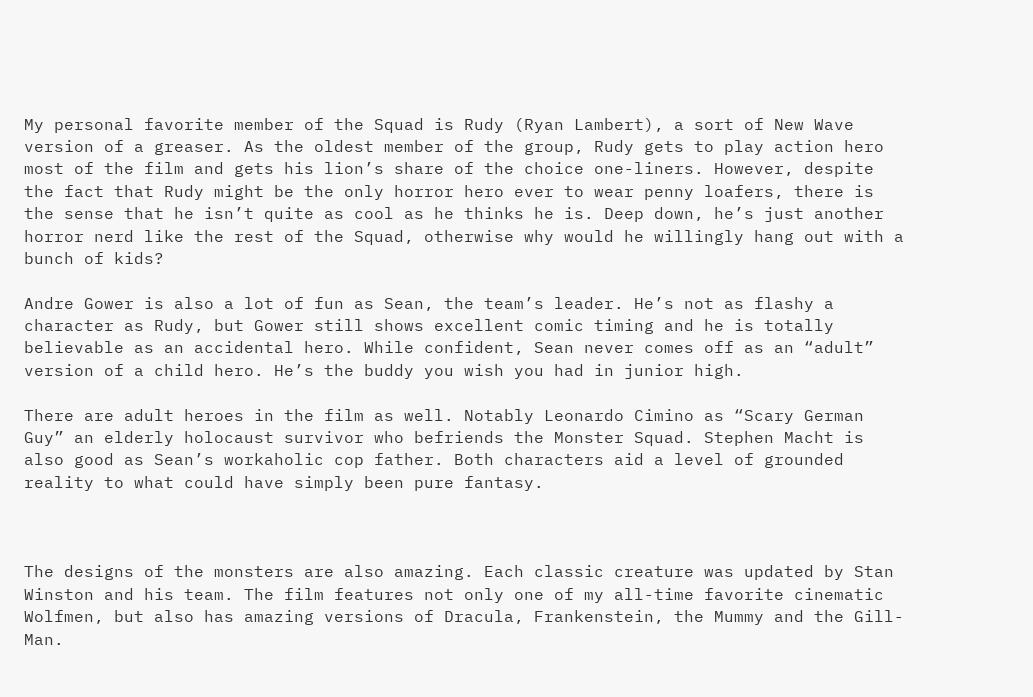My personal favorite member of the Squad is Rudy (Ryan Lambert), a sort of New Wave version of a greaser. As the oldest member of the group, Rudy gets to play action hero most of the film and gets his lion’s share of the choice one-liners. However, despite the fact that Rudy might be the only horror hero ever to wear penny loafers, there is the sense that he isn’t quite as cool as he thinks he is. Deep down, he’s just another horror nerd like the rest of the Squad, otherwise why would he willingly hang out with a bunch of kids?

Andre Gower is also a lot of fun as Sean, the team’s leader. He’s not as flashy a character as Rudy, but Gower still shows excellent comic timing and he is totally believable as an accidental hero. While confident, Sean never comes off as an “adult” version of a child hero. He’s the buddy you wish you had in junior high.

There are adult heroes in the film as well. Notably Leonardo Cimino as “Scary German Guy” an elderly holocaust survivor who befriends the Monster Squad. Stephen Macht is also good as Sean’s workaholic cop father. Both characters aid a level of grounded reality to what could have simply been pure fantasy.



The designs of the monsters are also amazing. Each classic creature was updated by Stan Winston and his team. The film features not only one of my all-time favorite cinematic Wolfmen, but also has amazing versions of Dracula, Frankenstein, the Mummy and the Gill-Man.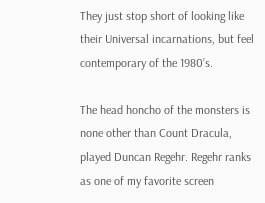They just stop short of looking like their Universal incarnations, but feel contemporary of the 1980’s.

The head honcho of the monsters is none other than Count Dracula, played Duncan Regehr. Regehr ranks as one of my favorite screen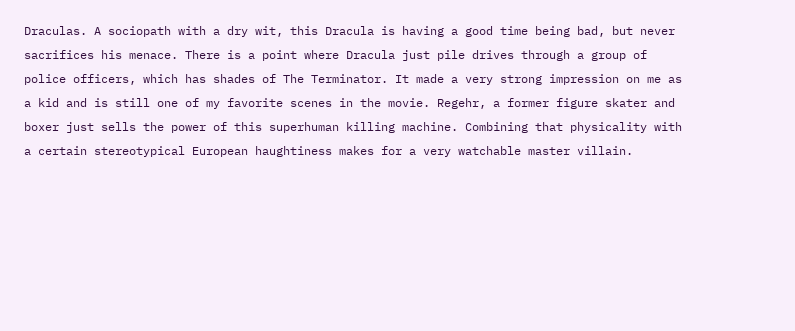Draculas. A sociopath with a dry wit, this Dracula is having a good time being bad, but never sacrifices his menace. There is a point where Dracula just pile drives through a group of police officers, which has shades of The Terminator. It made a very strong impression on me as a kid and is still one of my favorite scenes in the movie. Regehr, a former figure skater and boxer just sells the power of this superhuman killing machine. Combining that physicality with a certain stereotypical European haughtiness makes for a very watchable master villain.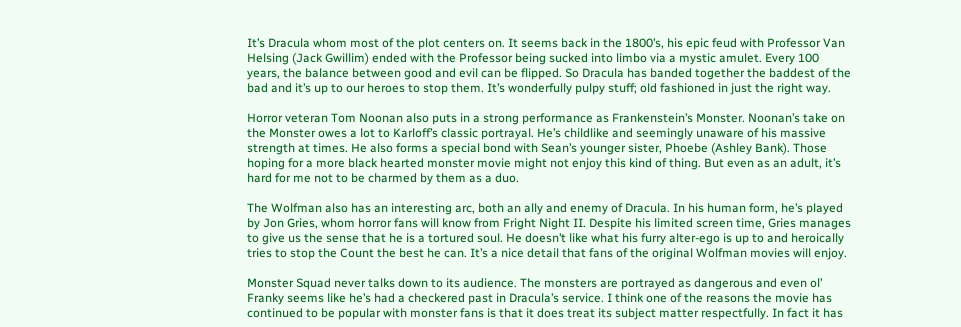It’s Dracula whom most of the plot centers on. It seems back in the 1800’s, his epic feud with Professor Van Helsing (Jack Gwillim) ended with the Professor being sucked into limbo via a mystic amulet. Every 100 years, the balance between good and evil can be flipped. So Dracula has banded together the baddest of the bad and it’s up to our heroes to stop them. It’s wonderfully pulpy stuff; old fashioned in just the right way.

Horror veteran Tom Noonan also puts in a strong performance as Frankenstein’s Monster. Noonan’s take on the Monster owes a lot to Karloff’s classic portrayal. He’s childlike and seemingly unaware of his massive strength at times. He also forms a special bond with Sean’s younger sister, Phoebe (Ashley Bank). Those hoping for a more black hearted monster movie might not enjoy this kind of thing. But even as an adult, it’s hard for me not to be charmed by them as a duo.

The Wolfman also has an interesting arc, both an ally and enemy of Dracula. In his human form, he’s played by Jon Gries, whom horror fans will know from Fright Night II. Despite his limited screen time, Gries manages to give us the sense that he is a tortured soul. He doesn’t like what his furry alter-ego is up to and heroically tries to stop the Count the best he can. It’s a nice detail that fans of the original Wolfman movies will enjoy.

Monster Squad never talks down to its audience. The monsters are portrayed as dangerous and even ol’ Franky seems like he’s had a checkered past in Dracula’s service. I think one of the reasons the movie has continued to be popular with monster fans is that it does treat its subject matter respectfully. In fact it has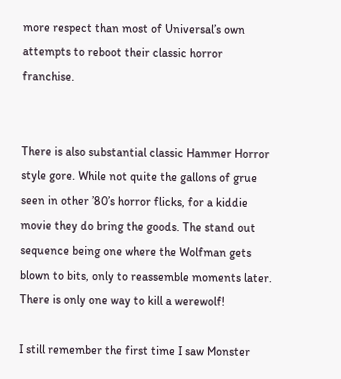more respect than most of Universal’s own attempts to reboot their classic horror franchise.


There is also substantial classic Hammer Horror style gore. While not quite the gallons of grue seen in other ’80’s horror flicks, for a kiddie movie they do bring the goods. The stand out sequence being one where the Wolfman gets blown to bits, only to reassemble moments later. There is only one way to kill a werewolf!

I still remember the first time I saw Monster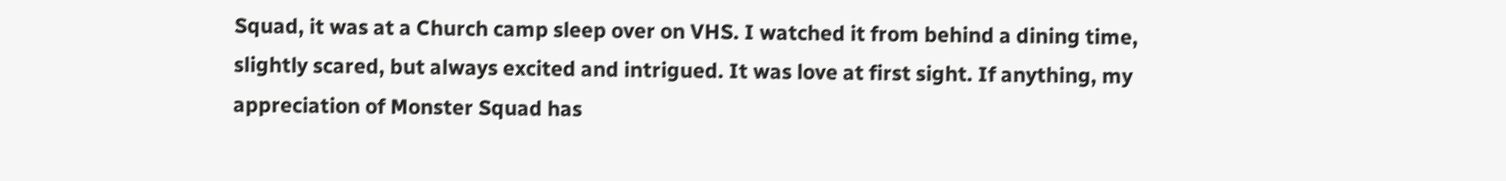Squad, it was at a Church camp sleep over on VHS. I watched it from behind a dining time, slightly scared, but always excited and intrigued. It was love at first sight. If anything, my appreciation of Monster Squad has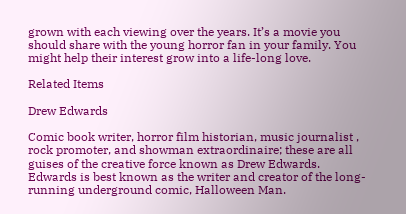grown with each viewing over the years. It’s a movie you should share with the young horror fan in your family. You might help their interest grow into a life-long love.

Related Items

Drew Edwards

Comic book writer, horror film historian, music journalist , rock promoter, and showman extraordinaire; these are all guises of the creative force known as Drew Edwards. Edwards is best known as the writer and creator of the long-running underground comic, Halloween Man.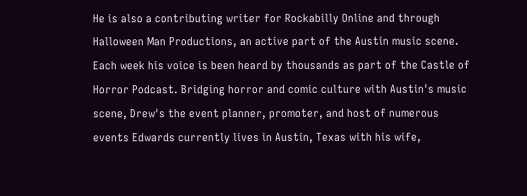He is also a contributing writer for Rockabilly Online and through Halloween Man Productions, an active part of the Austin music scene. Each week his voice is been heard by thousands as part of the Castle of Horror Podcast. Bridging horror and comic culture with Austin's music scene, Drew's the event planner, promoter, and host of numerous events Edwards currently lives in Austin, Texas with his wife,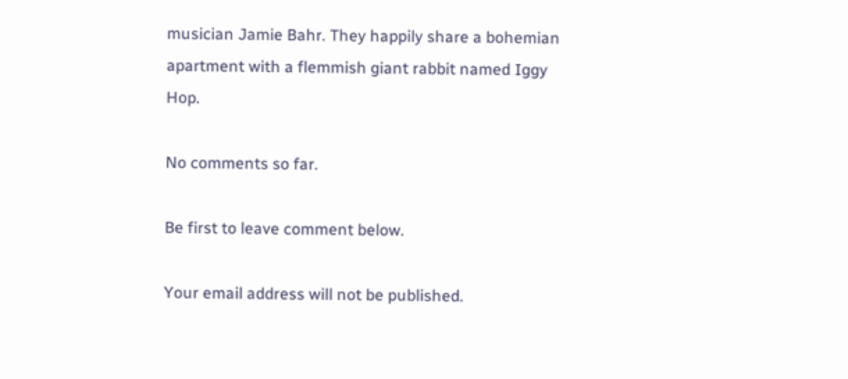musician Jamie Bahr. They happily share a bohemian apartment with a flemmish giant rabbit named Iggy Hop.

No comments so far.

Be first to leave comment below.

Your email address will not be published.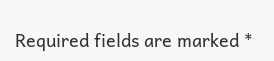Required fields are marked *